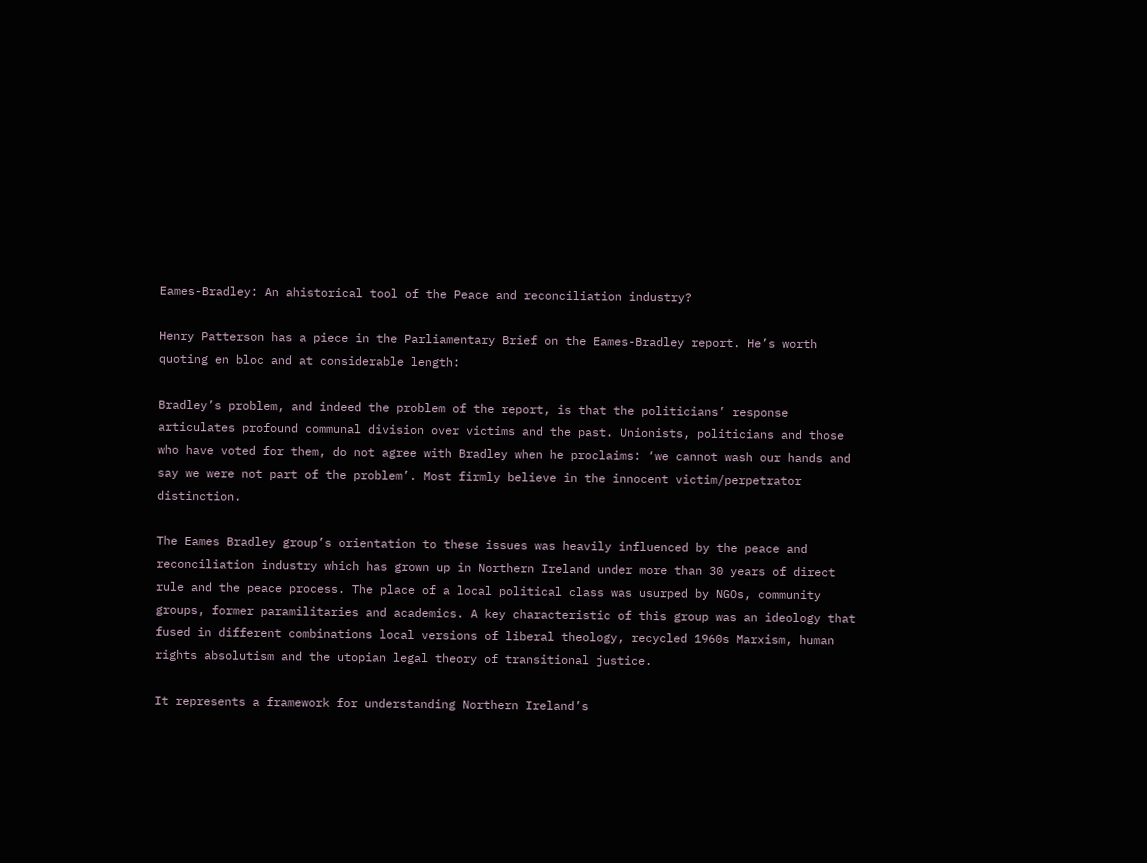Eames-Bradley: An ahistorical tool of the Peace and reconciliation industry?

Henry Patterson has a piece in the Parliamentary Brief on the Eames-Bradley report. He’s worth quoting en bloc and at considerable length:

Bradley’s problem, and indeed the problem of the report, is that the politicians’ response articulates profound communal division over victims and the past. Unionists, politicians and those who have voted for them, do not agree with Bradley when he proclaims: ‘we cannot wash our hands and say we were not part of the problem’. Most firmly believe in the innocent victim/perpetrator distinction.

The Eames Bradley group’s orientation to these issues was heavily influenced by the peace and reconciliation industry which has grown up in Northern Ireland under more than 30 years of direct rule and the peace process. The place of a local political class was usurped by NGOs, community groups, former paramilitaries and academics. A key characteristic of this group was an ideology that fused in different combinations local versions of liberal theology, recycled 1960s Marxism, human rights absolutism and the utopian legal theory of transitional justice.

It represents a framework for understanding Northern Ireland’s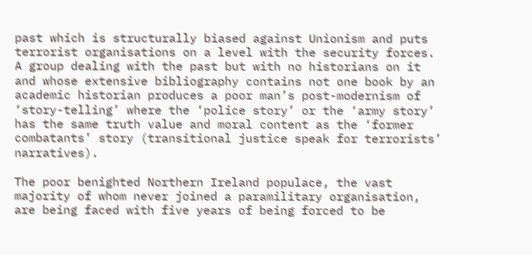past which is structurally biased against Unionism and puts terrorist organisations on a level with the security forces. A group dealing with the past but with no historians on it and whose extensive bibliography contains not one book by an academic historian produces a poor man’s post-modernism of ‘story-telling’ where the ‘police story’ or the ‘army story’ has the same truth value and moral content as the ‘former combatants’ story (transitional justice speak for terrorists’ narratives).

The poor benighted Northern Ireland populace, the vast majority of whom never joined a paramilitary organisation, are being faced with five years of being forced to be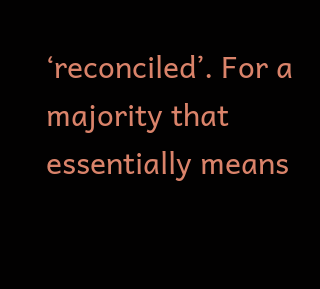‘reconciled’. For a majority that essentially means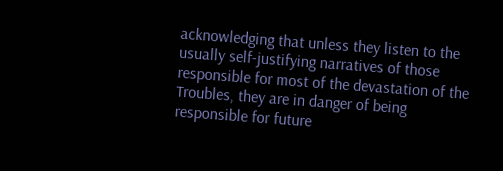acknowledging that unless they listen to the usually self-justifying narratives of those responsible for most of the devastation of the Troubles, they are in danger of being responsible for future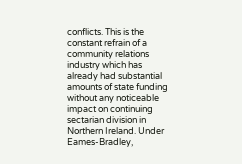conflicts. This is the constant refrain of a community relations industry which has already had substantial amounts of state funding without any noticeable impact on continuing sectarian division in Northern Ireland. Under Eames-Bradley,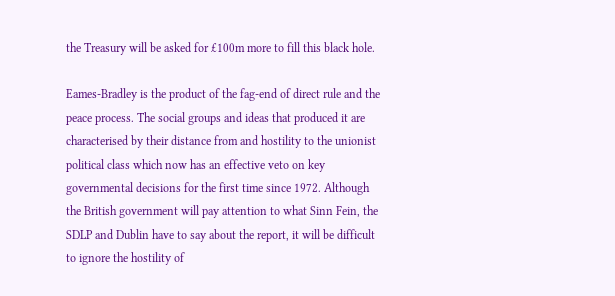the Treasury will be asked for £100m more to fill this black hole.

Eames-Bradley is the product of the fag-end of direct rule and the peace process. The social groups and ideas that produced it are characterised by their distance from and hostility to the unionist political class which now has an effective veto on key governmental decisions for the first time since 1972. Although the British government will pay attention to what Sinn Fein, the SDLP and Dublin have to say about the report, it will be difficult to ignore the hostility of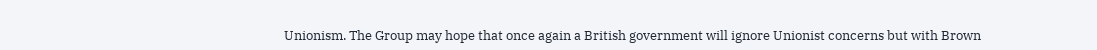Unionism. The Group may hope that once again a British government will ignore Unionist concerns but with Brown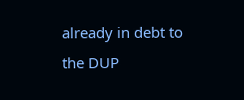already in debt to the DUP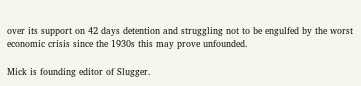over its support on 42 days detention and struggling not to be engulfed by the worst economic crisis since the 1930s this may prove unfounded.

Mick is founding editor of Slugger.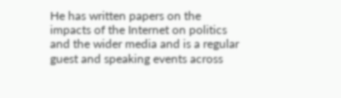He has written papers on the impacts of the Internet on politics and the wider media and is a regular guest and speaking events across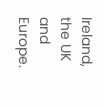Ireland, the UK and Europe.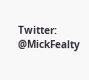Twitter: @MickFealty